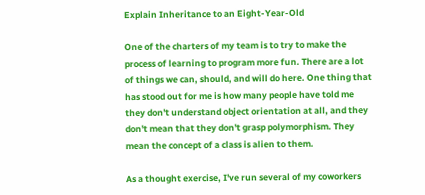Explain Inheritance to an Eight-Year-Old

One of the charters of my team is to try to make the process of learning to program more fun. There are a lot of things we can, should, and will do here. One thing that has stood out for me is how many people have told me they don't understand object orientation at all, and they don't mean that they don't grasp polymorphism. They mean the concept of a class is alien to them.

As a thought exercise, I've run several of my coworkers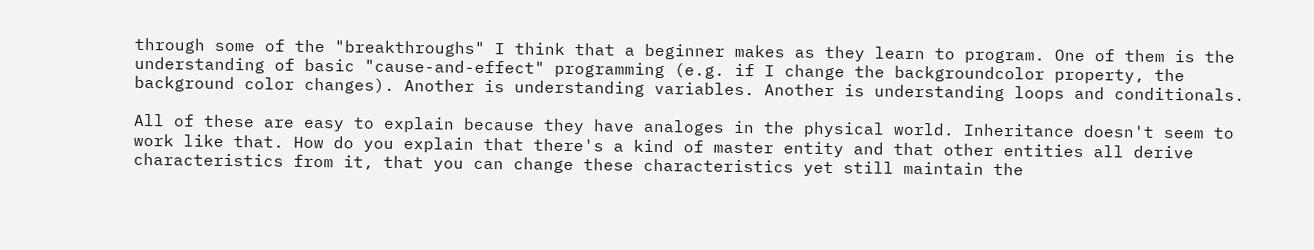through some of the "breakthroughs" I think that a beginner makes as they learn to program. One of them is the  understanding of basic "cause-and-effect" programming (e.g. if I change the backgroundcolor property, the background color changes). Another is understanding variables. Another is understanding loops and conditionals.

All of these are easy to explain because they have analoges in the physical world. Inheritance doesn't seem to work like that. How do you explain that there's a kind of master entity and that other entities all derive characteristics from it, that you can change these characteristics yet still maintain the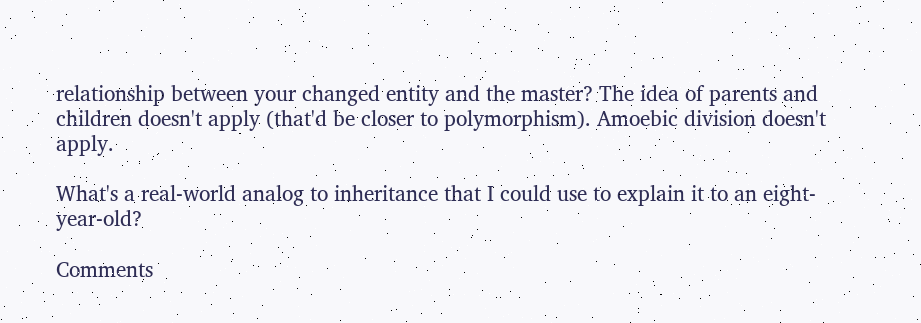relationship between your changed entity and the master? The idea of parents and children doesn't apply (that'd be closer to polymorphism). Amoebic division doesn't apply.

What's a real-world analog to inheritance that I could use to explain it to an eight-year-old?

Comments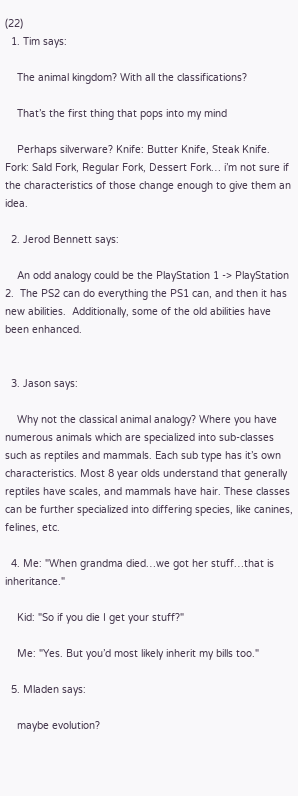(22)
  1. Tim says:

    The animal kingdom? With all the classifications?

    That’s the first thing that pops into my mind

    Perhaps silverware? Knife: Butter Knife, Steak Knife. Fork: Sald Fork, Regular Fork, Dessert Fork… i’m not sure if the characteristics of those change enough to give them an idea.

  2. Jerod Bennett says:

    An odd analogy could be the PlayStation 1 -> PlayStation 2.  The PS2 can do everything the PS1 can, and then it has new abilities.  Additionally, some of the old abilities have been enhanced.


  3. Jason says:

    Why not the classical animal analogy? Where you have numerous animals which are specialized into sub-classes such as reptiles and mammals. Each sub type has it’s own characteristics. Most 8 year olds understand that generally reptiles have scales, and mammals have hair. These classes can be further specialized into differing species, like canines, felines, etc.

  4. Me: "When grandma died…we got her stuff…that is inheritance."

    Kid: "So if you die I get your stuff?"

    Me: "Yes. But you’d most likely inherit my bills too."

  5. Mladen says:

    maybe evolution?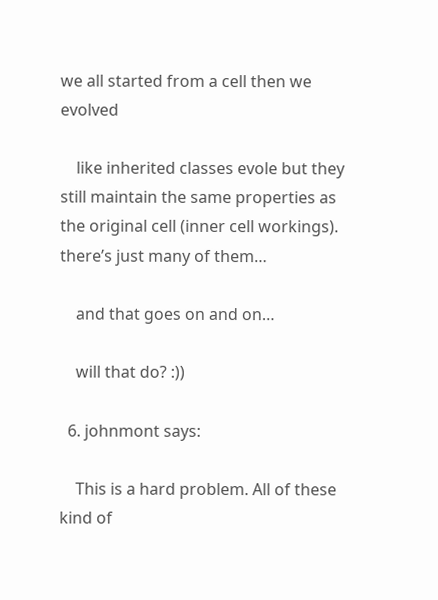we all started from a cell then we evolved

    like inherited classes evole but they still maintain the same properties as the original cell (inner cell workings). there’s just many of them…

    and that goes on and on…

    will that do? :))

  6. johnmont says:

    This is a hard problem. All of these kind of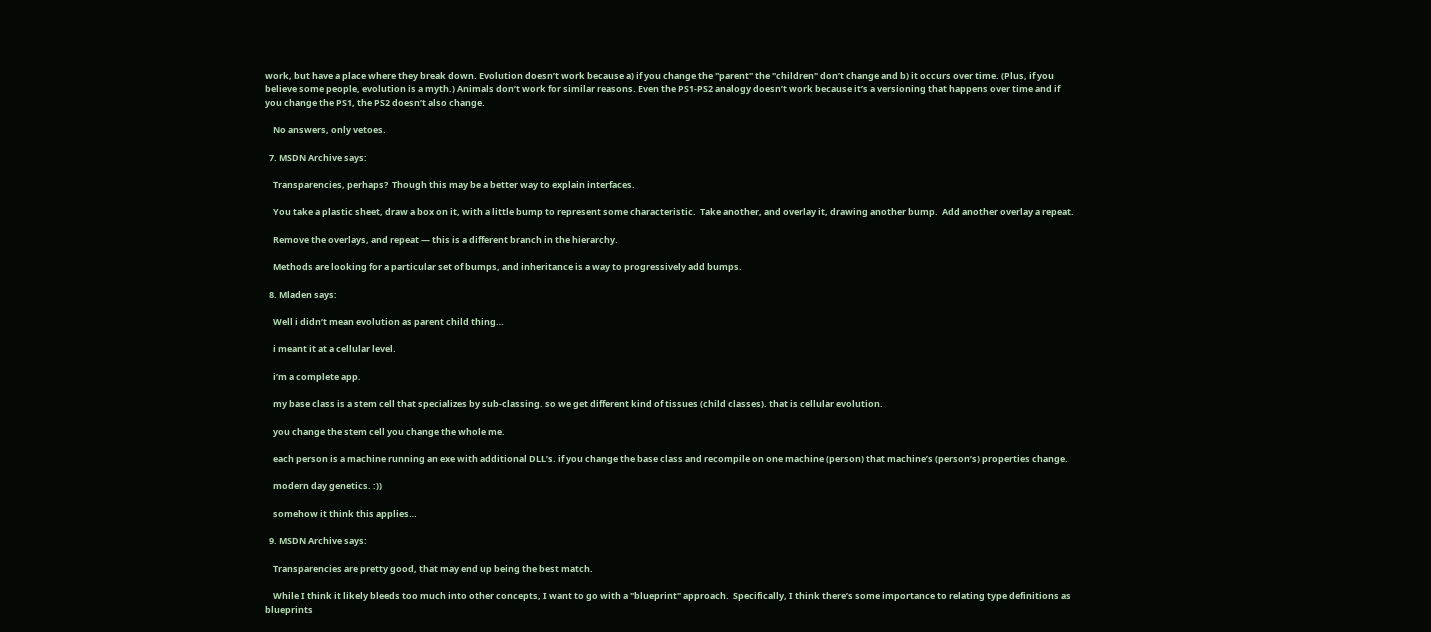work, but have a place where they break down. Evolution doesn’t work because a) if you change the "parent" the "children" don’t change and b) it occurs over time. (Plus, if you believe some people, evolution is a myth.) Animals don’t work for similar reasons. Even the PS1-PS2 analogy doesn’t work because it’s a versioning that happens over time and if you change the PS1, the PS2 doesn’t also change.

    No answers, only vetoes.

  7. MSDN Archive says:

    Transparencies, perhaps?  Though this may be a better way to explain interfaces.

    You take a plastic sheet, draw a box on it, with a little bump to represent some characteristic.  Take another, and overlay it, drawing another bump.  Add another overlay a repeat.

    Remove the overlays, and repeat — this is a different branch in the hierarchy.

    Methods are looking for a particular set of bumps, and inheritance is a way to progressively add bumps.

  8. Mladen says:

    Well i didn’t mean evolution as parent child thing…

    i meant it at a cellular level.

    i’m a complete app.

    my base class is a stem cell that specializes by sub-classing. so we get different kind of tissues (child classes). that is cellular evolution.

    you change the stem cell you change the whole me.

    each person is a machine running an exe with additional DLL’s. if you change the base class and recompile on one machine (person) that machine’s (person’s) properties change.

    modern day genetics. :))

    somehow it think this applies…

  9. MSDN Archive says:

    Transparencies are pretty good, that may end up being the best match.

    While I think it likely bleeds too much into other concepts, I want to go with a "blueprint" approach.  Specifically, I think there’s some importance to relating type definitions as blueprints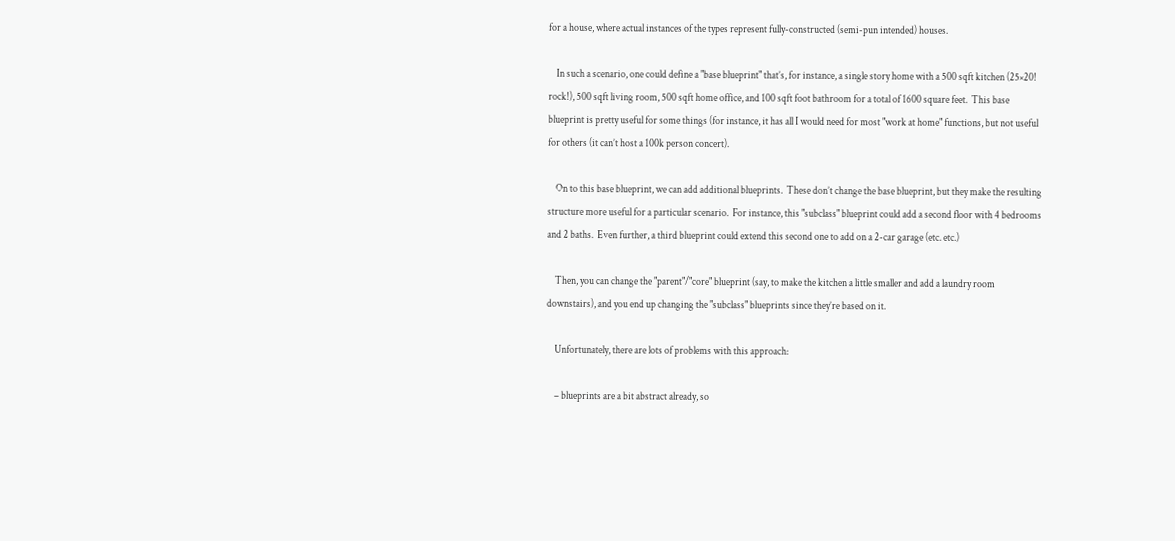for a house, where actual instances of the types represent fully-constructed (semi-pun intended) houses.

    In such a scenario, one could define a "base blueprint" that’s, for instance, a single story home with a 500 sqft kitchen (25×20! rock!), 500 sqft living room, 500 sqft home office, and 100 sqft foot bathroom for a total of 1600 square feet.  This base blueprint is pretty useful for some things (for instance, it has all I would need for most "work at home" functions, but not useful for others (it can’t host a 100k person concert).

    On to this base blueprint, we can add additional blueprints.  These don’t change the base blueprint, but they make the resulting structure more useful for a particular scenario.  For instance, this "subclass" blueprint could add a second floor with 4 bedrooms and 2 baths.  Even further, a third blueprint could extend this second one to add on a 2-car garage (etc. etc.)

    Then, you can change the "parent"/"core" blueprint (say, to make the kitchen a little smaller and add a laundry room downstairs), and you end up changing the "subclass" blueprints since they’re based on it.

    Unfortunately, there are lots of problems with this approach:

    – blueprints are a bit abstract already, so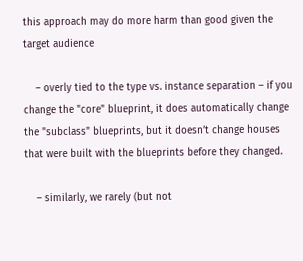this approach may do more harm than good given the target audience

    – overly tied to the type vs. instance separation – if you change the "core" blueprint, it does automatically change the "subclass" blueprints, but it doesn’t change houses that were built with the blueprints before they changed.

    – similarly, we rarely (but not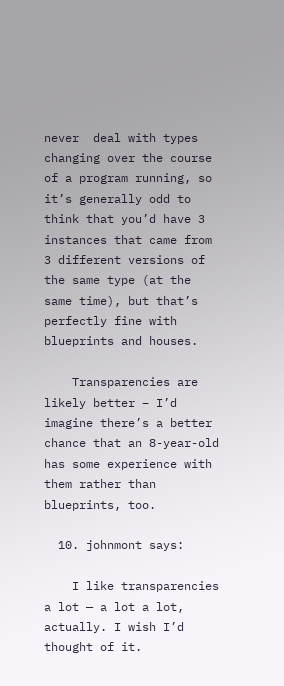never  deal with types changing over the course of a program running, so it’s generally odd to think that you’d have 3 instances that came from 3 different versions of the same type (at the same time), but that’s perfectly fine with blueprints and houses.

    Transparencies are likely better – I’d imagine there’s a better chance that an 8-year-old has some experience with them rather than blueprints, too.

  10. johnmont says:

    I like transparencies a lot — a lot a lot, actually. I wish I’d thought of it.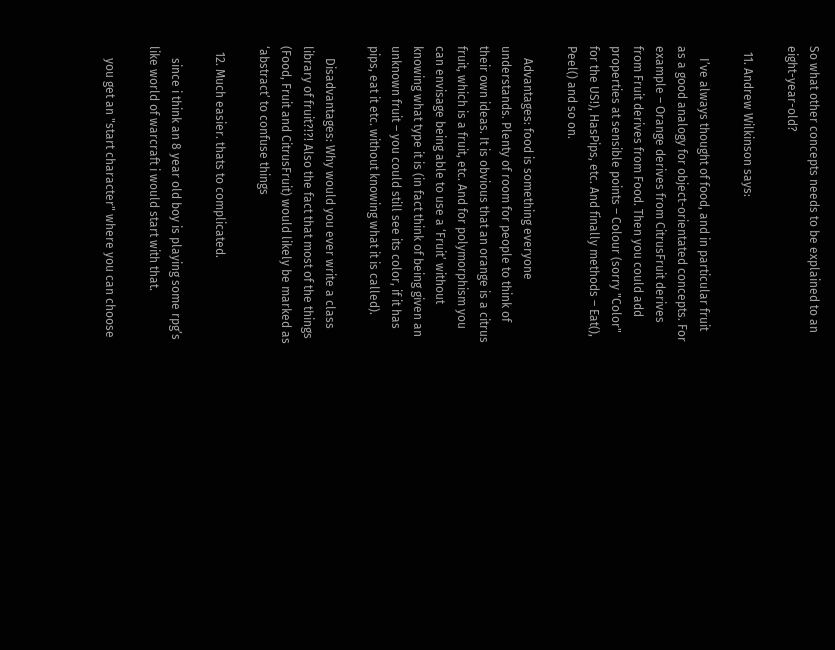So what other concepts needs to be explained to an eight-year-old?

  11. Andrew Wilkinson says:

    I’ve always thought of food, and in particular fruit as a good analogy for object-orientated concepts. For example – Orange derives from CitrusFruit derives from Fruit derives from Food. Then you could add properties at sensible points – Colour (sorry "Color" for the US!), HasPips, etc. And finally methods – Eat(), Peel() and so on.

    Advantages: food is something everyone understands. Plenty of room for people to think of their own ideas. It is obvious that an orange is a citrus fruit, which is a fruit, etc. And for polymorphism you can envisage being able to use a ‘Fruit’ without knowing what type it is (in fact think of being given an unknown fruit – you could still see its color, if it has pips, eat it etc. without knowing what it is called).

    Disadvantages: Why would you ever write a class library of fruit?!?! Also the fact that most of the things (Food, Fruit and CitrusFruit) would likely be marked as ‘abstract’ to confuse things

  12. Much easier. thats to complicated.

    since i think an 8 year old boy is playing some rpg’s like world of warcraft i would start with that.

    you get an "start character" where you can choose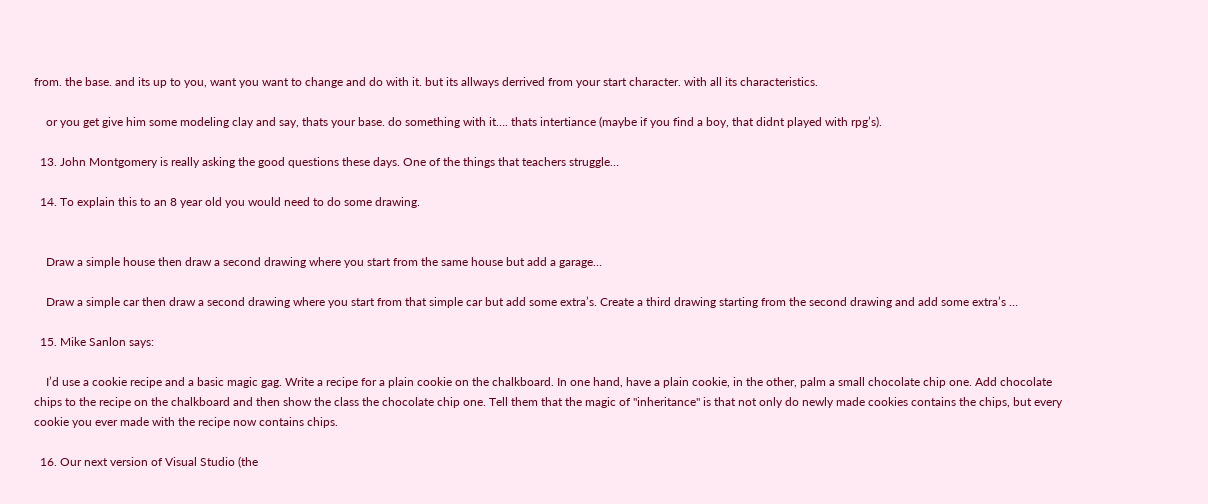from. the base. and its up to you, want you want to change and do with it. but its allways derrived from your start character. with all its characteristics.

    or you get give him some modeling clay and say, thats your base. do something with it…. thats intertiance (maybe if you find a boy, that didnt played with rpg’s).

  13. John Montgomery is really asking the good questions these days. One of the things that teachers struggle…

  14. To explain this to an 8 year old you would need to do some drawing.


    Draw a simple house then draw a second drawing where you start from the same house but add a garage…

    Draw a simple car then draw a second drawing where you start from that simple car but add some extra’s. Create a third drawing starting from the second drawing and add some extra’s …

  15. Mike Sanlon says:

    I’d use a cookie recipe and a basic magic gag. Write a recipe for a plain cookie on the chalkboard. In one hand, have a plain cookie, in the other, palm a small chocolate chip one. Add chocolate chips to the recipe on the chalkboard and then show the class the chocolate chip one. Tell them that the magic of "inheritance" is that not only do newly made cookies contains the chips, but every cookie you ever made with the recipe now contains chips.

  16. Our next version of Visual Studio (the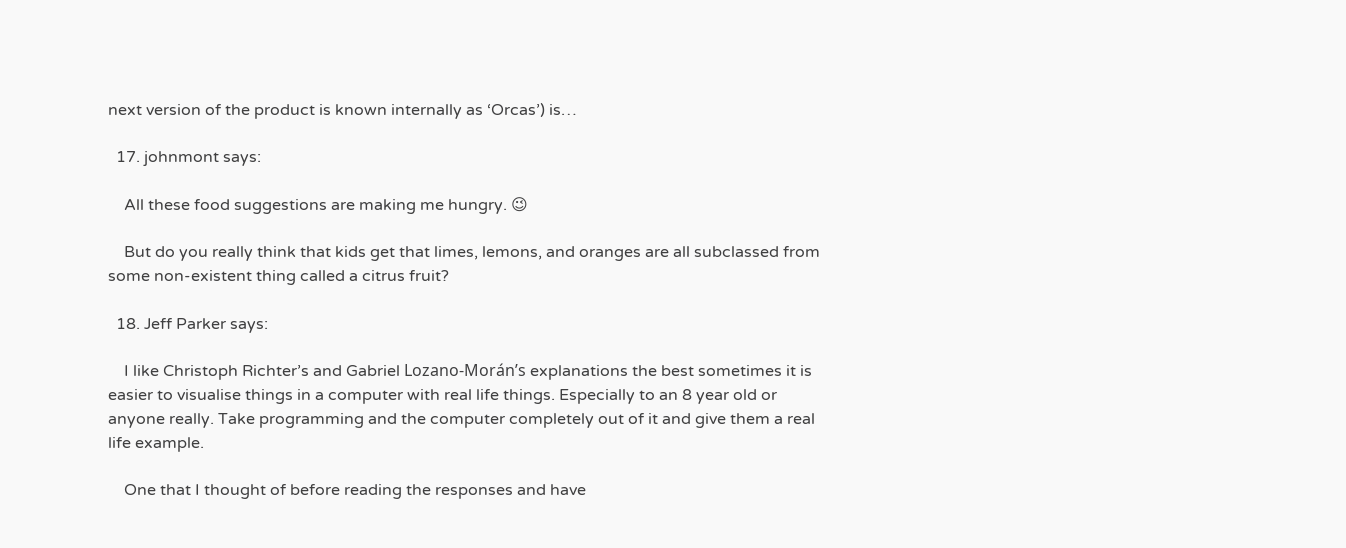next version of the product is known internally as ‘Orcas’) is…

  17. johnmont says:

    All these food suggestions are making me hungry. 😉

    But do you really think that kids get that limes, lemons, and oranges are all subclassed from some non-existent thing called a citrus fruit?

  18. Jeff Parker says:

    I like Christoph Richter’s and Gabriel Lozano-Morán’s explanations the best sometimes it is easier to visualise things in a computer with real life things. Especially to an 8 year old or anyone really. Take programming and the computer completely out of it and give them a real life example.

    One that I thought of before reading the responses and have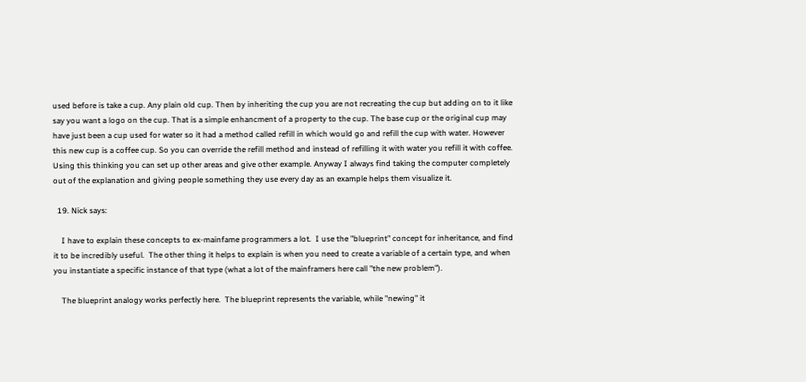used before is take a cup. Any plain old cup. Then by inheriting the cup you are not recreating the cup but adding on to it like say you want a logo on the cup. That is a simple enhancment of a property to the cup. The base cup or the original cup may have just been a cup used for water so it had a method called refill in which would go and refill the cup with water. However this new cup is a coffee cup. So you can override the refill method and instead of refilling it with water you refill it with coffee. Using this thinking you can set up other areas and give other example. Anyway I always find taking the computer completely out of the explanation and giving people something they use every day as an example helps them visualize it.

  19. Nick says:

    I have to explain these concepts to ex-mainfame programmers a lot.  I use the "blueprint" concept for inheritance, and find it to be incredibly useful.  The other thing it helps to explain is when you need to create a variable of a certain type, and when you instantiate a specific instance of that type (what a lot of the mainframers here call "the new problem").

    The blueprint analogy works perfectly here.  The blueprint represents the variable, while "newing" it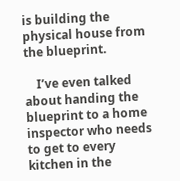is building the physical house from the blueprint.

    I’ve even talked about handing the blueprint to a home inspector who needs to get to every kitchen in the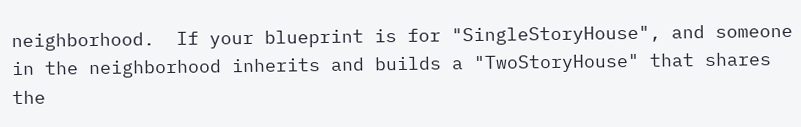neighborhood.  If your blueprint is for "SingleStoryHouse", and someone in the neighborhood inherits and builds a "TwoStoryHouse" that shares the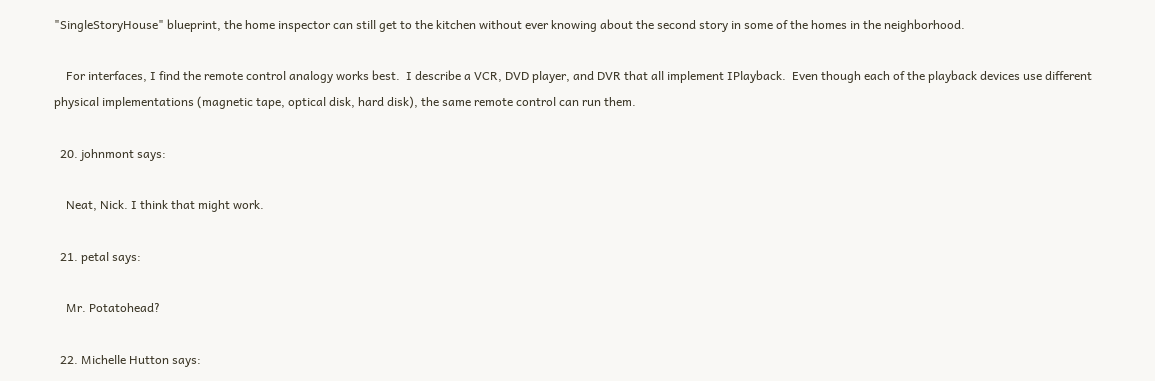"SingleStoryHouse" blueprint, the home inspector can still get to the kitchen without ever knowing about the second story in some of the homes in the neighborhood.

    For interfaces, I find the remote control analogy works best.  I describe a VCR, DVD player, and DVR that all implement IPlayback.  Even though each of the playback devices use different physical implementations (magnetic tape, optical disk, hard disk), the same remote control can run them.

  20. johnmont says:

    Neat, Nick. I think that might work.

  21. petal says:

    Mr. Potatohead?

  22. Michelle Hutton says: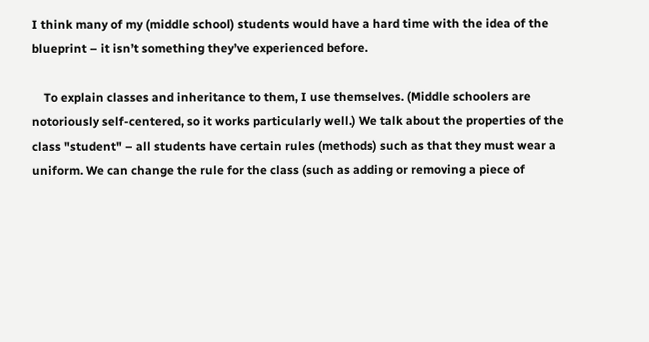I think many of my (middle school) students would have a hard time with the idea of the blueprint – it isn’t something they’ve experienced before.

    To explain classes and inheritance to them, I use themselves. (Middle schoolers are notoriously self-centered, so it works particularly well.) We talk about the properties of the class "student" – all students have certain rules (methods) such as that they must wear a uniform. We can change the rule for the class (such as adding or removing a piece of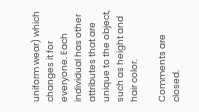uniform wear) which changes it for everyone. Each individual has other attributes that are unique to the object, such as height and hair color.

Comments are closed.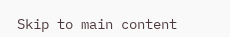Skip to main content